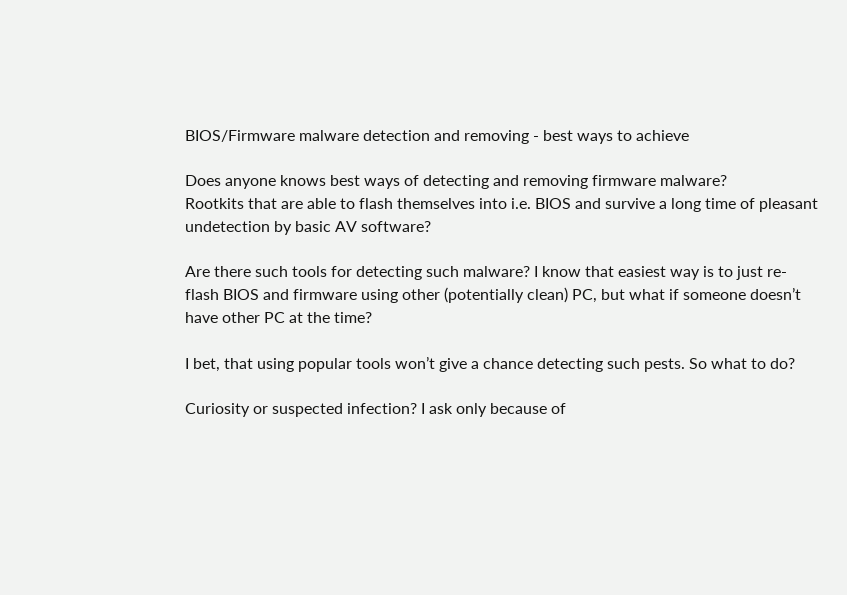BIOS/Firmware malware detection and removing - best ways to achieve

Does anyone knows best ways of detecting and removing firmware malware?
Rootkits that are able to flash themselves into i.e. BIOS and survive a long time of pleasant undetection by basic AV software?

Are there such tools for detecting such malware? I know that easiest way is to just re-flash BIOS and firmware using other (potentially clean) PC, but what if someone doesn’t have other PC at the time?

I bet, that using popular tools won’t give a chance detecting such pests. So what to do?

Curiosity or suspected infection? I ask only because of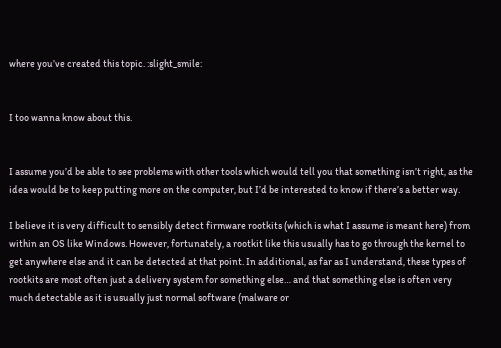where you’ve created this topic. :slight_smile:


I too wanna know about this.


I assume you’d be able to see problems with other tools which would tell you that something isn’t right, as the idea would be to keep putting more on the computer, but I’d be interested to know if there’s a better way.

I believe it is very difficult to sensibly detect firmware rootkits (which is what I assume is meant here) from within an OS like Windows. However, fortunately, a rootkit like this usually has to go through the kernel to get anywhere else and it can be detected at that point. In additional, as far as I understand, these types of rootkits are most often just a delivery system for something else… and that something else is often very much detectable as it is usually just normal software (malware or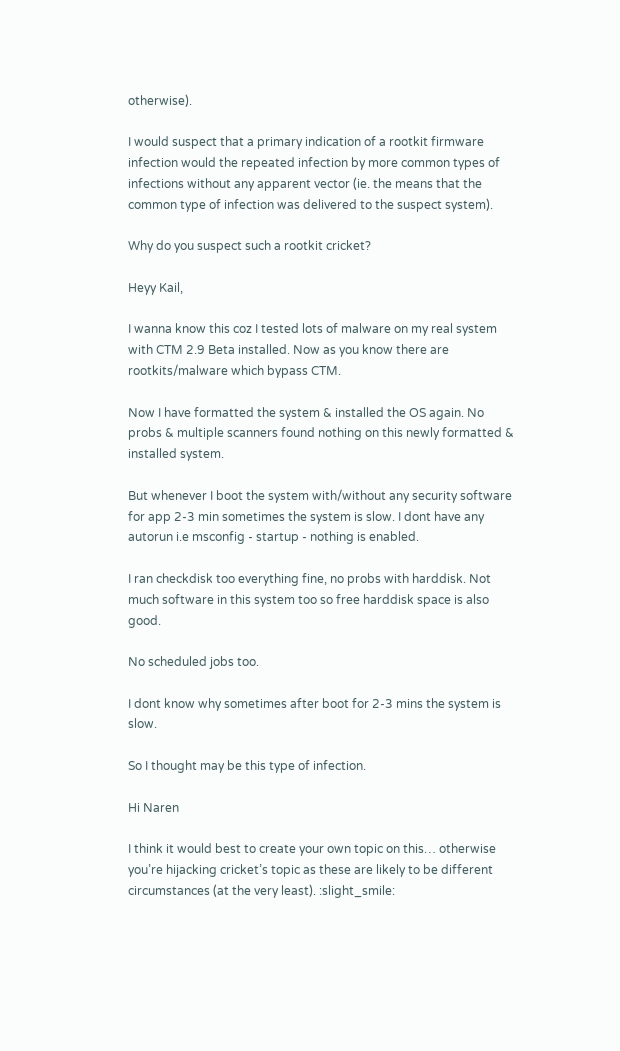otherwise).

I would suspect that a primary indication of a rootkit firmware infection would the repeated infection by more common types of infections without any apparent vector (ie. the means that the common type of infection was delivered to the suspect system).

Why do you suspect such a rootkit cricket?

Heyy Kail,

I wanna know this coz I tested lots of malware on my real system with CTM 2.9 Beta installed. Now as you know there are rootkits/malware which bypass CTM.

Now I have formatted the system & installed the OS again. No probs & multiple scanners found nothing on this newly formatted & installed system.

But whenever I boot the system with/without any security software for app 2-3 min sometimes the system is slow. I dont have any autorun i.e msconfig - startup - nothing is enabled.

I ran checkdisk too everything fine, no probs with harddisk. Not much software in this system too so free harddisk space is also good.

No scheduled jobs too.

I dont know why sometimes after boot for 2-3 mins the system is slow.

So I thought may be this type of infection.

Hi Naren

I think it would best to create your own topic on this… otherwise you’re hijacking cricket’s topic as these are likely to be different circumstances (at the very least). :slight_smile: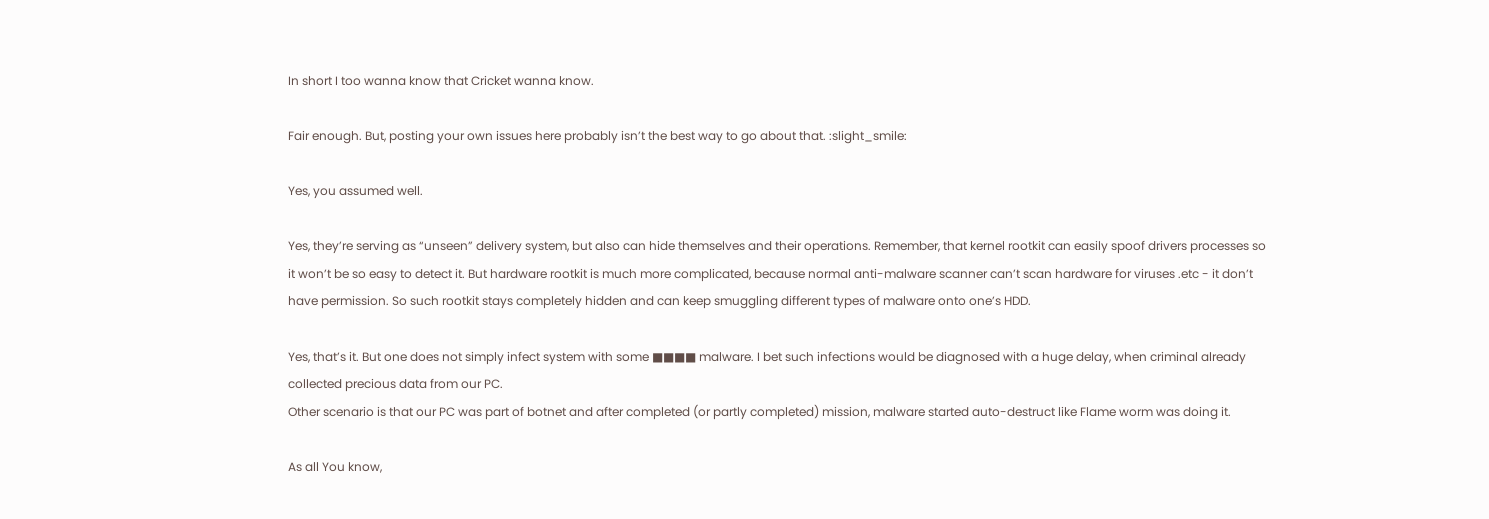In short I too wanna know that Cricket wanna know.

Fair enough. But, posting your own issues here probably isn’t the best way to go about that. :slight_smile:

Yes, you assumed well.

Yes, they’re serving as “unseen” delivery system, but also can hide themselves and their operations. Remember, that kernel rootkit can easily spoof drivers processes so it won’t be so easy to detect it. But hardware rootkit is much more complicated, because normal anti-malware scanner can’t scan hardware for viruses .etc - it don’t have permission. So such rootkit stays completely hidden and can keep smuggling different types of malware onto one’s HDD.

Yes, that’s it. But one does not simply infect system with some ■■■■ malware. I bet such infections would be diagnosed with a huge delay, when criminal already collected precious data from our PC.
Other scenario is that our PC was part of botnet and after completed (or partly completed) mission, malware started auto-destruct like Flame worm was doing it.

As all You know,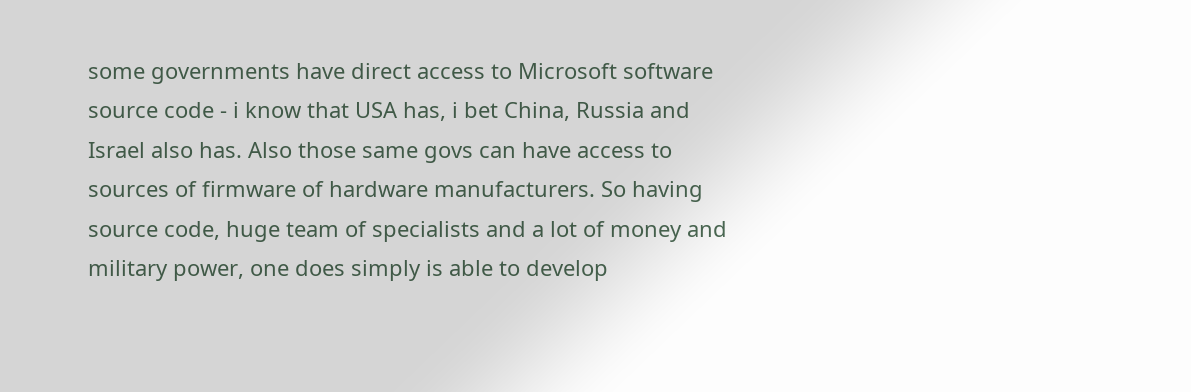some governments have direct access to Microsoft software source code - i know that USA has, i bet China, Russia and Israel also has. Also those same govs can have access to sources of firmware of hardware manufacturers. So having source code, huge team of specialists and a lot of money and military power, one does simply is able to develop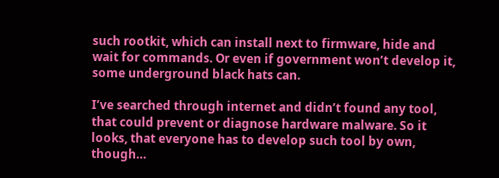such rootkit, which can install next to firmware, hide and wait for commands. Or even if government won’t develop it, some underground black hats can.

I’ve searched through internet and didn’t found any tool, that could prevent or diagnose hardware malware. So it looks, that everyone has to develop such tool by own, though…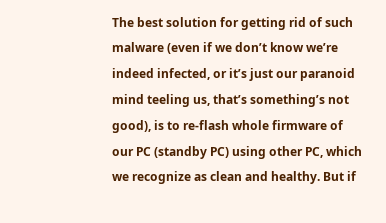The best solution for getting rid of such malware (even if we don’t know we’re indeed infected, or it’s just our paranoid mind teeling us, that’s something’s not good), is to re-flash whole firmware of our PC (standby PC) using other PC, which we recognize as clean and healthy. But if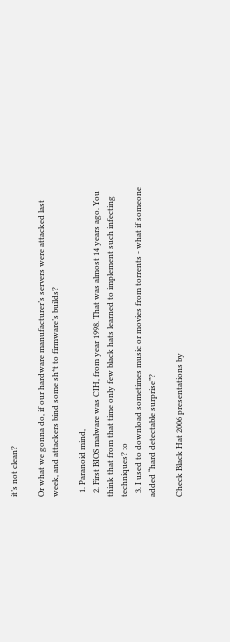it’s not clean?

Or what we gonna do, if our hardware manufacturer’s servers were attacked last week, and attackers bind some sh*t to firmware’s builds?

  1. Paranoid mind,
  2. First BIOS malware was CIH, from year 1998. That was almost 14 years ago. You think that from that time only few black hats learned to implement such infecting techniques? :o
  3. I used to download sometimes music or movies from torrents - what if someone added “hard detectable surprise”?

Check Black Hat 2006 presentations by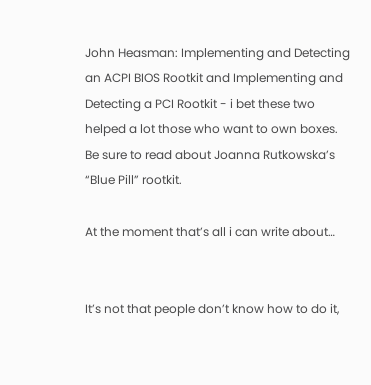John Heasman: Implementing and Detecting an ACPI BIOS Rootkit and Implementing and Detecting a PCI Rootkit - i bet these two helped a lot those who want to own boxes.
Be sure to read about Joanna Rutkowska’s “Blue Pill” rootkit.

At the moment that’s all i can write about…


It’s not that people don’t know how to do it,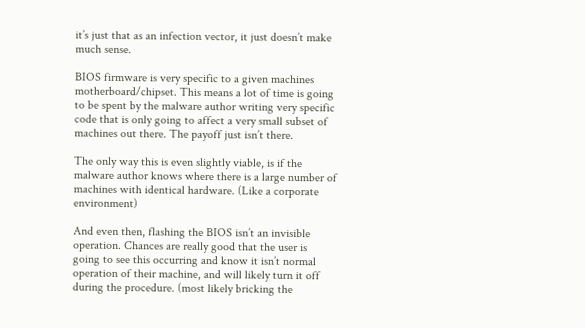it’s just that as an infection vector, it just doesn’t make much sense.

BIOS firmware is very specific to a given machines motherboard/chipset. This means a lot of time is going to be spent by the malware author writing very specific code that is only going to affect a very small subset of machines out there. The payoff just isn’t there.

The only way this is even slightly viable, is if the malware author knows where there is a large number of machines with identical hardware. (Like a corporate environment)

And even then, flashing the BIOS isn’t an invisible operation. Chances are really good that the user is going to see this occurring and know it isn’t normal operation of their machine, and will likely turn it off during the procedure. (most likely bricking the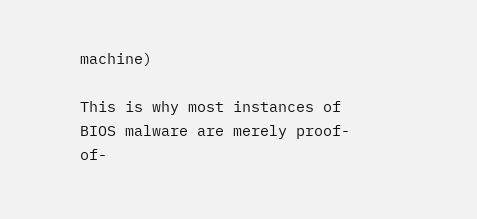machine)

This is why most instances of BIOS malware are merely proof-of-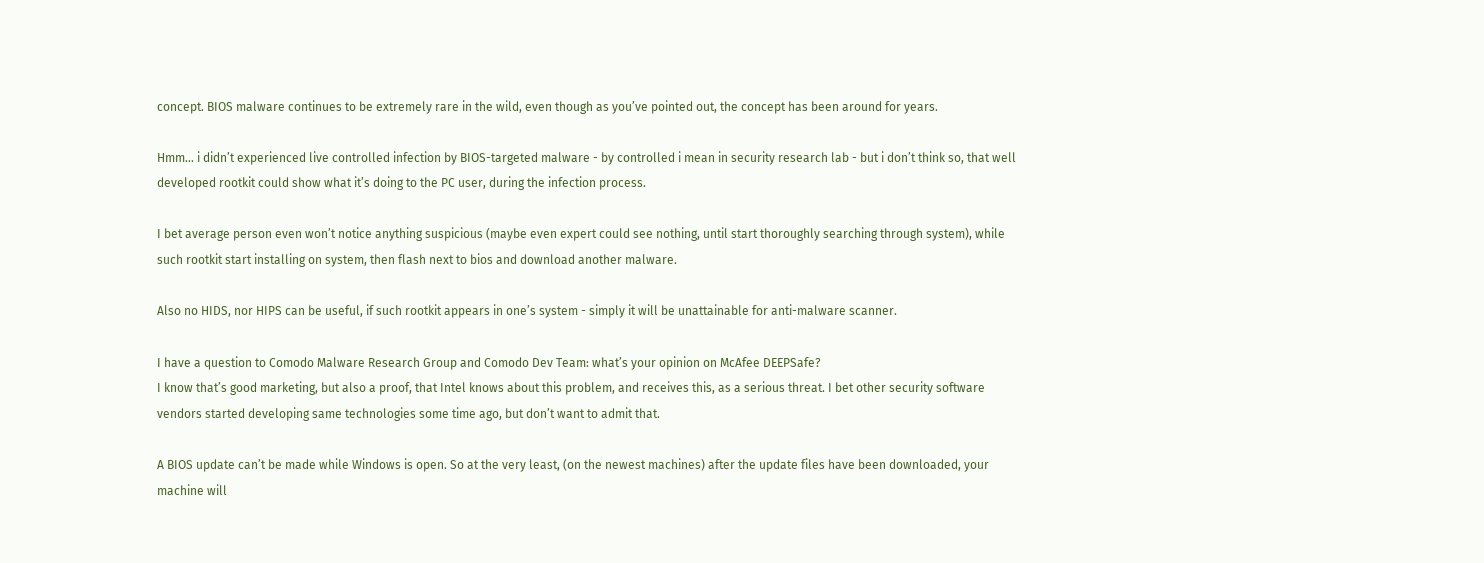concept. BIOS malware continues to be extremely rare in the wild, even though as you’ve pointed out, the concept has been around for years.

Hmm… i didn’t experienced live controlled infection by BIOS-targeted malware - by controlled i mean in security research lab - but i don’t think so, that well developed rootkit could show what it’s doing to the PC user, during the infection process.

I bet average person even won’t notice anything suspicious (maybe even expert could see nothing, until start thoroughly searching through system), while such rootkit start installing on system, then flash next to bios and download another malware.

Also no HIDS, nor HIPS can be useful, if such rootkit appears in one’s system - simply it will be unattainable for anti-malware scanner.

I have a question to Comodo Malware Research Group and Comodo Dev Team: what’s your opinion on McAfee DEEPSafe?
I know that’s good marketing, but also a proof, that Intel knows about this problem, and receives this, as a serious threat. I bet other security software vendors started developing same technologies some time ago, but don’t want to admit that.

A BIOS update can’t be made while Windows is open. So at the very least, (on the newest machines) after the update files have been downloaded, your machine will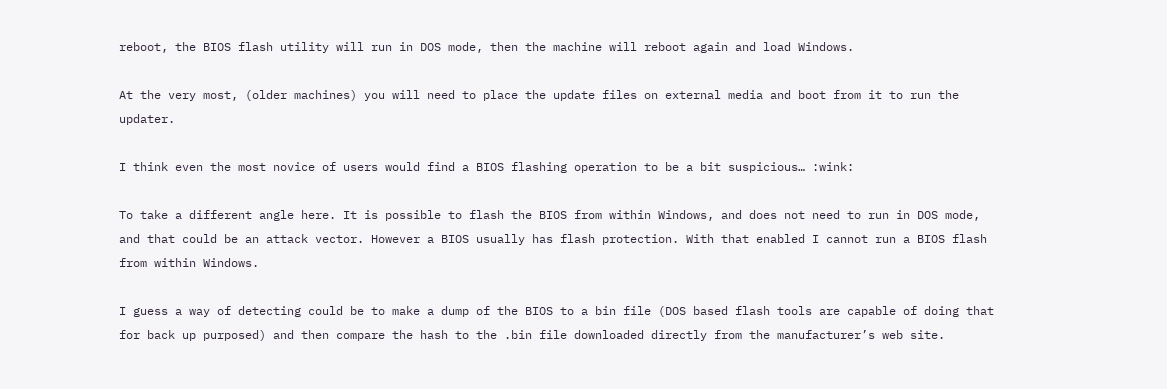reboot, the BIOS flash utility will run in DOS mode, then the machine will reboot again and load Windows.

At the very most, (older machines) you will need to place the update files on external media and boot from it to run the updater.

I think even the most novice of users would find a BIOS flashing operation to be a bit suspicious… :wink:

To take a different angle here. It is possible to flash the BIOS from within Windows, and does not need to run in DOS mode, and that could be an attack vector. However a BIOS usually has flash protection. With that enabled I cannot run a BIOS flash from within Windows.

I guess a way of detecting could be to make a dump of the BIOS to a bin file (DOS based flash tools are capable of doing that for back up purposed) and then compare the hash to the .bin file downloaded directly from the manufacturer’s web site.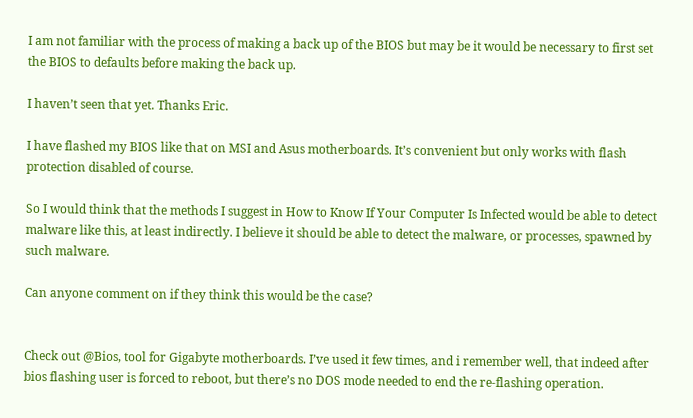I am not familiar with the process of making a back up of the BIOS but may be it would be necessary to first set the BIOS to defaults before making the back up.

I haven’t seen that yet. Thanks Eric.

I have flashed my BIOS like that on MSI and Asus motherboards. It’s convenient but only works with flash protection disabled of course.

So I would think that the methods I suggest in How to Know If Your Computer Is Infected would be able to detect malware like this, at least indirectly. I believe it should be able to detect the malware, or processes, spawned by such malware.

Can anyone comment on if they think this would be the case?


Check out @Bios, tool for Gigabyte motherboards. I’ve used it few times, and i remember well, that indeed after bios flashing user is forced to reboot, but there’s no DOS mode needed to end the re-flashing operation.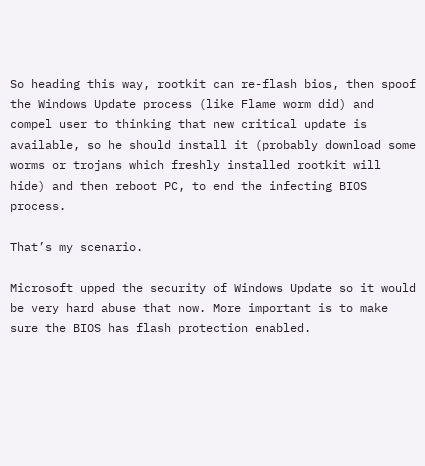So heading this way, rootkit can re-flash bios, then spoof the Windows Update process (like Flame worm did) and compel user to thinking that new critical update is available, so he should install it (probably download some worms or trojans which freshly installed rootkit will hide) and then reboot PC, to end the infecting BIOS process.

That’s my scenario.

Microsoft upped the security of Windows Update so it would be very hard abuse that now. More important is to make sure the BIOS has flash protection enabled.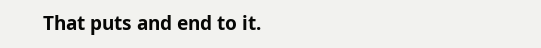That puts and end to it.